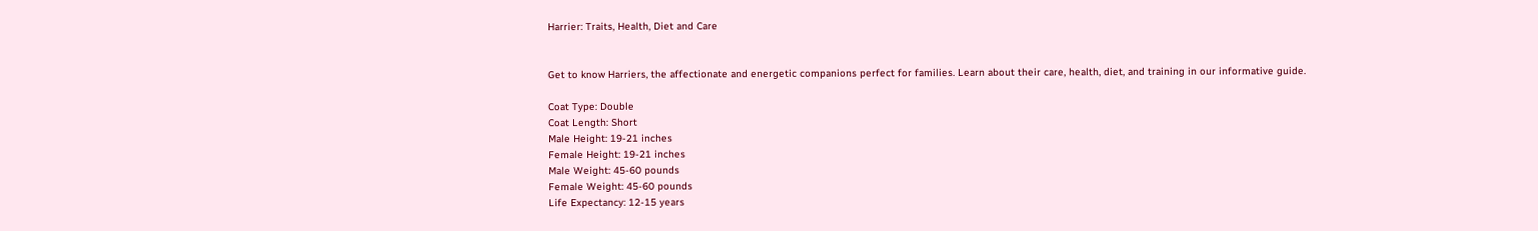Harrier: Traits, Health, Diet and Care


Get to know Harriers, the affectionate and energetic companions perfect for families. Learn about their care, health, diet, and training in our informative guide.

Coat Type: Double
Coat Length: Short
Male Height: 19-21 inches
Female Height: 19-21 inches
Male Weight: 45-60 pounds
Female Weight: 45-60 pounds
Life Expectancy: 12-15 years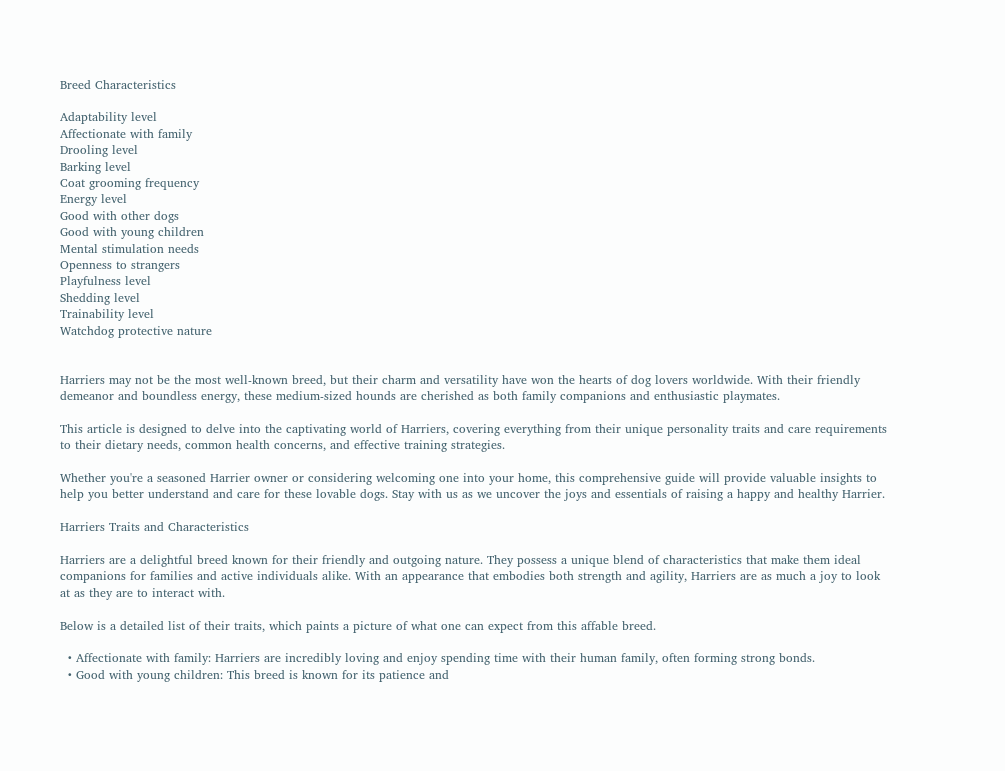Breed Characteristics

Adaptability level
Affectionate with family
Drooling level
Barking level
Coat grooming frequency
Energy level
Good with other dogs
Good with young children
Mental stimulation needs
Openness to strangers
Playfulness level
Shedding level
Trainability level
Watchdog protective nature


Harriers may not be the most well-known breed, but their charm and versatility have won the hearts of dog lovers worldwide. With their friendly demeanor and boundless energy, these medium-sized hounds are cherished as both family companions and enthusiastic playmates.

This article is designed to delve into the captivating world of Harriers, covering everything from their unique personality traits and care requirements to their dietary needs, common health concerns, and effective training strategies.

Whether you're a seasoned Harrier owner or considering welcoming one into your home, this comprehensive guide will provide valuable insights to help you better understand and care for these lovable dogs. Stay with us as we uncover the joys and essentials of raising a happy and healthy Harrier.

Harriers Traits and Characteristics

Harriers are a delightful breed known for their friendly and outgoing nature. They possess a unique blend of characteristics that make them ideal companions for families and active individuals alike. With an appearance that embodies both strength and agility, Harriers are as much a joy to look at as they are to interact with.

Below is a detailed list of their traits, which paints a picture of what one can expect from this affable breed.

  • Affectionate with family: Harriers are incredibly loving and enjoy spending time with their human family, often forming strong bonds.
  • Good with young children: This breed is known for its patience and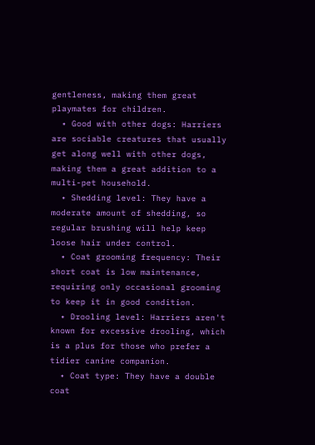gentleness, making them great playmates for children.
  • Good with other dogs: Harriers are sociable creatures that usually get along well with other dogs, making them a great addition to a multi-pet household.
  • Shedding level: They have a moderate amount of shedding, so regular brushing will help keep loose hair under control.
  • Coat grooming frequency: Their short coat is low maintenance, requiring only occasional grooming to keep it in good condition.
  • Drooling level: Harriers aren't known for excessive drooling, which is a plus for those who prefer a tidier canine companion.
  • Coat type: They have a double coat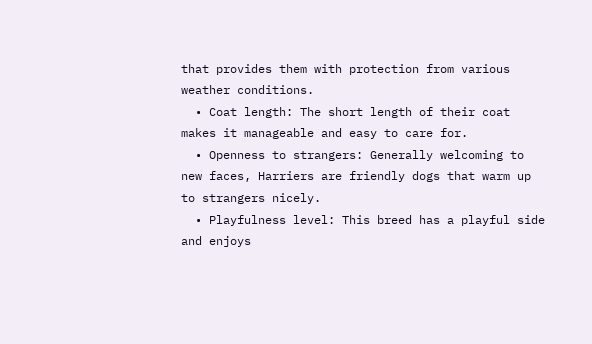that provides them with protection from various weather conditions.
  • Coat length: The short length of their coat makes it manageable and easy to care for.
  • Openness to strangers: Generally welcoming to new faces, Harriers are friendly dogs that warm up to strangers nicely.
  • Playfulness level: This breed has a playful side and enjoys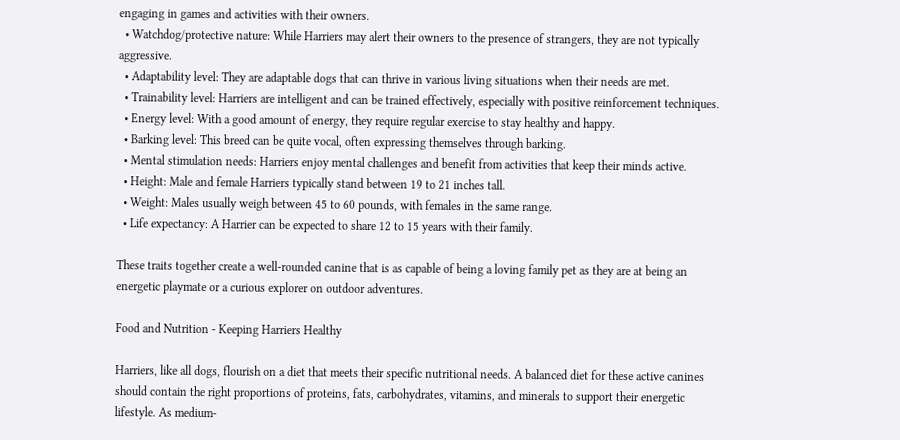engaging in games and activities with their owners.
  • Watchdog/protective nature: While Harriers may alert their owners to the presence of strangers, they are not typically aggressive.
  • Adaptability level: They are adaptable dogs that can thrive in various living situations when their needs are met.
  • Trainability level: Harriers are intelligent and can be trained effectively, especially with positive reinforcement techniques.
  • Energy level: With a good amount of energy, they require regular exercise to stay healthy and happy.
  • Barking level: This breed can be quite vocal, often expressing themselves through barking.
  • Mental stimulation needs: Harriers enjoy mental challenges and benefit from activities that keep their minds active.
  • Height: Male and female Harriers typically stand between 19 to 21 inches tall.
  • Weight: Males usually weigh between 45 to 60 pounds, with females in the same range.
  • Life expectancy: A Harrier can be expected to share 12 to 15 years with their family.

These traits together create a well-rounded canine that is as capable of being a loving family pet as they are at being an energetic playmate or a curious explorer on outdoor adventures.

Food and Nutrition - Keeping Harriers Healthy

Harriers, like all dogs, flourish on a diet that meets their specific nutritional needs. A balanced diet for these active canines should contain the right proportions of proteins, fats, carbohydrates, vitamins, and minerals to support their energetic lifestyle. As medium-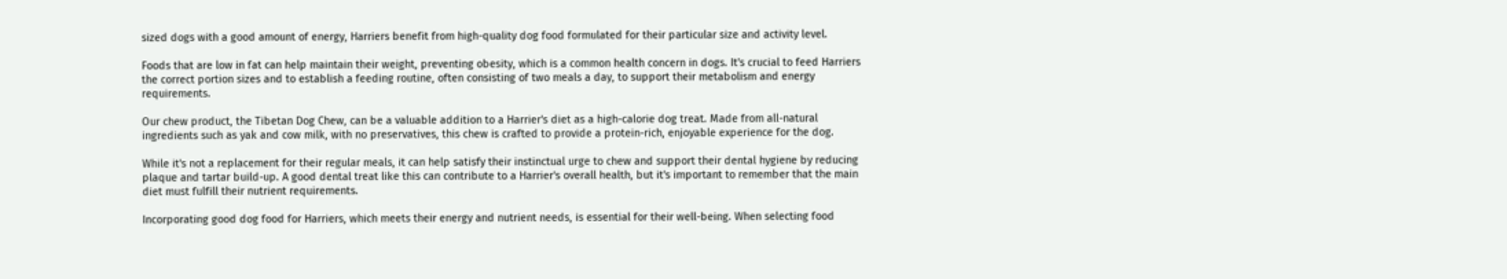sized dogs with a good amount of energy, Harriers benefit from high-quality dog food formulated for their particular size and activity level.

Foods that are low in fat can help maintain their weight, preventing obesity, which is a common health concern in dogs. It's crucial to feed Harriers the correct portion sizes and to establish a feeding routine, often consisting of two meals a day, to support their metabolism and energy requirements.

Our chew product, the Tibetan Dog Chew, can be a valuable addition to a Harrier's diet as a high-calorie dog treat. Made from all-natural ingredients such as yak and cow milk, with no preservatives, this chew is crafted to provide a protein-rich, enjoyable experience for the dog.

While it's not a replacement for their regular meals, it can help satisfy their instinctual urge to chew and support their dental hygiene by reducing plaque and tartar build-up. A good dental treat like this can contribute to a Harrier's overall health, but it's important to remember that the main diet must fulfill their nutrient requirements.

Incorporating good dog food for Harriers, which meets their energy and nutrient needs, is essential for their well-being. When selecting food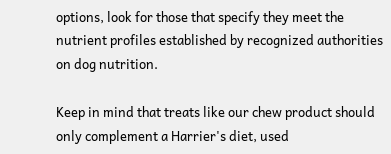options, look for those that specify they meet the nutrient profiles established by recognized authorities on dog nutrition.

Keep in mind that treats like our chew product should only complement a Harrier's diet, used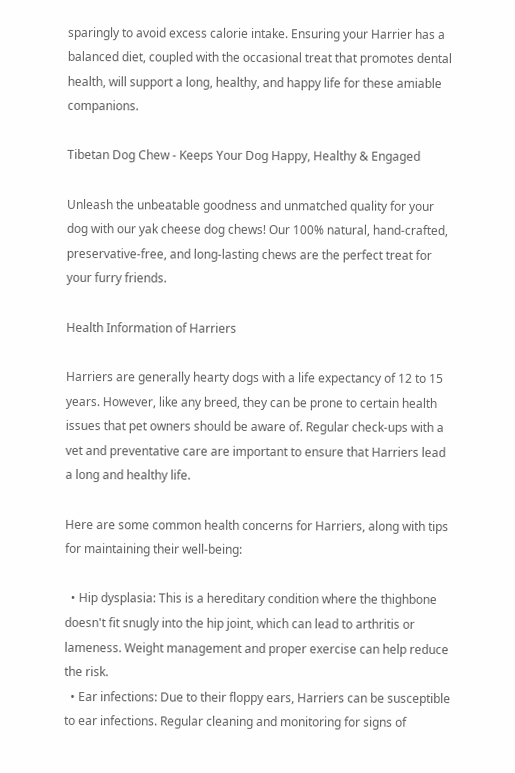sparingly to avoid excess calorie intake. Ensuring your Harrier has a balanced diet, coupled with the occasional treat that promotes dental health, will support a long, healthy, and happy life for these amiable companions.

Tibetan Dog Chew - Keeps Your Dog Happy, Healthy & Engaged

Unleash the unbeatable goodness and unmatched quality for your dog with our yak cheese dog chews! Our 100% natural, hand-crafted, preservative-free, and long-lasting chews are the perfect treat for your furry friends.

Health Information of Harriers

Harriers are generally hearty dogs with a life expectancy of 12 to 15 years. However, like any breed, they can be prone to certain health issues that pet owners should be aware of. Regular check-ups with a vet and preventative care are important to ensure that Harriers lead a long and healthy life.

Here are some common health concerns for Harriers, along with tips for maintaining their well-being:

  • Hip dysplasia: This is a hereditary condition where the thighbone doesn't fit snugly into the hip joint, which can lead to arthritis or lameness. Weight management and proper exercise can help reduce the risk.
  • Ear infections: Due to their floppy ears, Harriers can be susceptible to ear infections. Regular cleaning and monitoring for signs of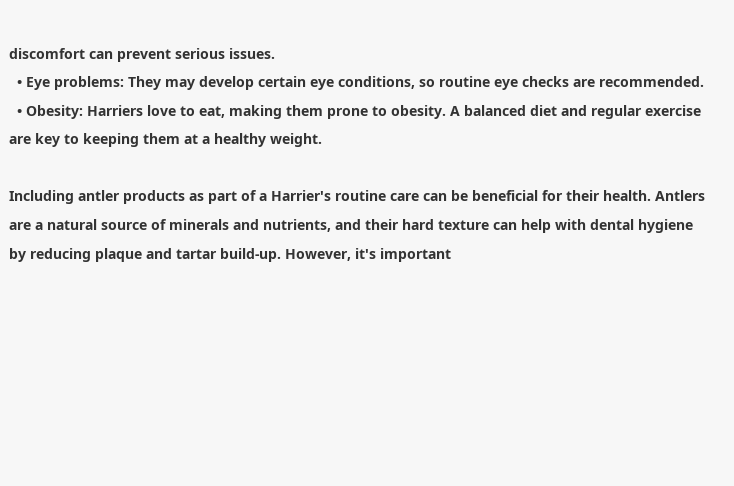discomfort can prevent serious issues.
  • Eye problems: They may develop certain eye conditions, so routine eye checks are recommended.
  • Obesity: Harriers love to eat, making them prone to obesity. A balanced diet and regular exercise are key to keeping them at a healthy weight.

Including antler products as part of a Harrier's routine care can be beneficial for their health. Antlers are a natural source of minerals and nutrients, and their hard texture can help with dental hygiene by reducing plaque and tartar build-up. However, it's important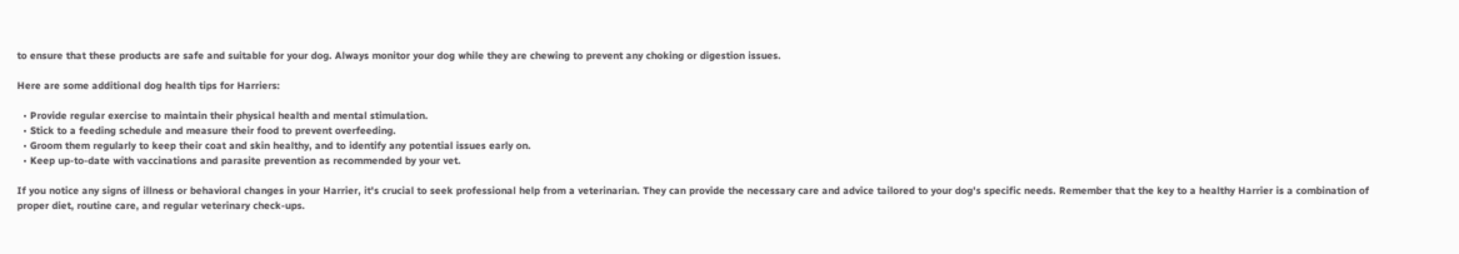to ensure that these products are safe and suitable for your dog. Always monitor your dog while they are chewing to prevent any choking or digestion issues.

Here are some additional dog health tips for Harriers:

  • Provide regular exercise to maintain their physical health and mental stimulation.
  • Stick to a feeding schedule and measure their food to prevent overfeeding.
  • Groom them regularly to keep their coat and skin healthy, and to identify any potential issues early on.
  • Keep up-to-date with vaccinations and parasite prevention as recommended by your vet.

If you notice any signs of illness or behavioral changes in your Harrier, it's crucial to seek professional help from a veterinarian. They can provide the necessary care and advice tailored to your dog's specific needs. Remember that the key to a healthy Harrier is a combination of proper diet, routine care, and regular veterinary check-ups.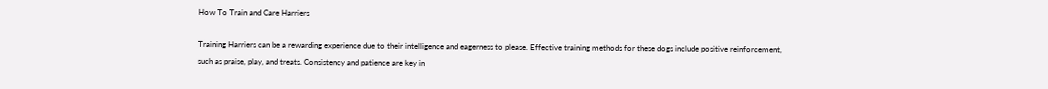How To Train and Care Harriers

Training Harriers can be a rewarding experience due to their intelligence and eagerness to please. Effective training methods for these dogs include positive reinforcement, such as praise, play, and treats. Consistency and patience are key in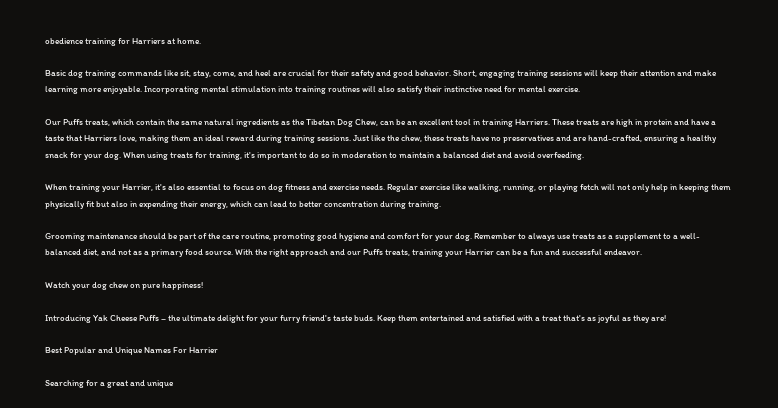obedience training for Harriers at home.

Basic dog training commands like sit, stay, come, and heel are crucial for their safety and good behavior. Short, engaging training sessions will keep their attention and make learning more enjoyable. Incorporating mental stimulation into training routines will also satisfy their instinctive need for mental exercise.

Our Puffs treats, which contain the same natural ingredients as the Tibetan Dog Chew, can be an excellent tool in training Harriers. These treats are high in protein and have a taste that Harriers love, making them an ideal reward during training sessions. Just like the chew, these treats have no preservatives and are hand-crafted, ensuring a healthy snack for your dog. When using treats for training, it's important to do so in moderation to maintain a balanced diet and avoid overfeeding.

When training your Harrier, it's also essential to focus on dog fitness and exercise needs. Regular exercise like walking, running, or playing fetch will not only help in keeping them physically fit but also in expending their energy, which can lead to better concentration during training.

Grooming maintenance should be part of the care routine, promoting good hygiene and comfort for your dog. Remember to always use treats as a supplement to a well-balanced diet, and not as a primary food source. With the right approach and our Puffs treats, training your Harrier can be a fun and successful endeavor.

Watch your dog chew on pure happiness!

Introducing Yak Cheese Puffs – the ultimate delight for your furry friend's taste buds. Keep them entertained and satisfied with a treat that's as joyful as they are!

Best Popular and Unique Names For Harrier

Searching for a great and unique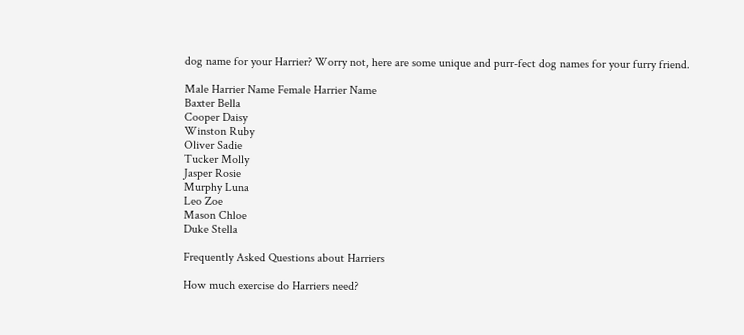dog name for your Harrier? Worry not, here are some unique and purr-fect dog names for your furry friend.

Male Harrier Name Female Harrier Name
Baxter Bella
Cooper Daisy
Winston Ruby
Oliver Sadie
Tucker Molly
Jasper Rosie
Murphy Luna
Leo Zoe
Mason Chloe
Duke Stella

Frequently Asked Questions about Harriers

How much exercise do Harriers need?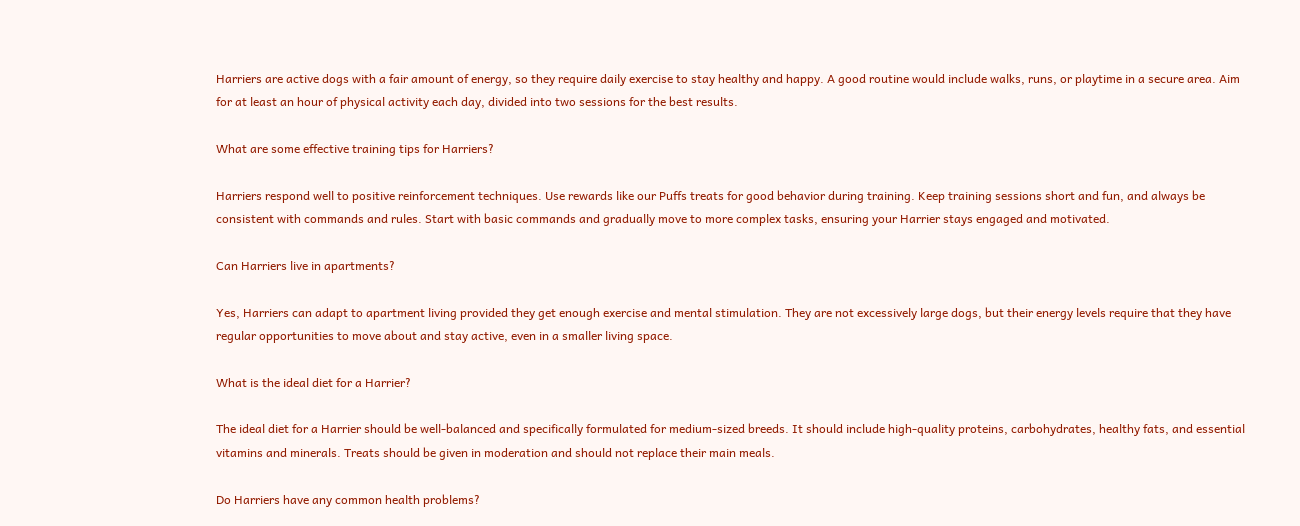Harriers are active dogs with a fair amount of energy, so they require daily exercise to stay healthy and happy. A good routine would include walks, runs, or playtime in a secure area. Aim for at least an hour of physical activity each day, divided into two sessions for the best results.

What are some effective training tips for Harriers?

Harriers respond well to positive reinforcement techniques. Use rewards like our Puffs treats for good behavior during training. Keep training sessions short and fun, and always be consistent with commands and rules. Start with basic commands and gradually move to more complex tasks, ensuring your Harrier stays engaged and motivated.

Can Harriers live in apartments?

Yes, Harriers can adapt to apartment living provided they get enough exercise and mental stimulation. They are not excessively large dogs, but their energy levels require that they have regular opportunities to move about and stay active, even in a smaller living space.

What is the ideal diet for a Harrier?

The ideal diet for a Harrier should be well-balanced and specifically formulated for medium-sized breeds. It should include high-quality proteins, carbohydrates, healthy fats, and essential vitamins and minerals. Treats should be given in moderation and should not replace their main meals.

Do Harriers have any common health problems?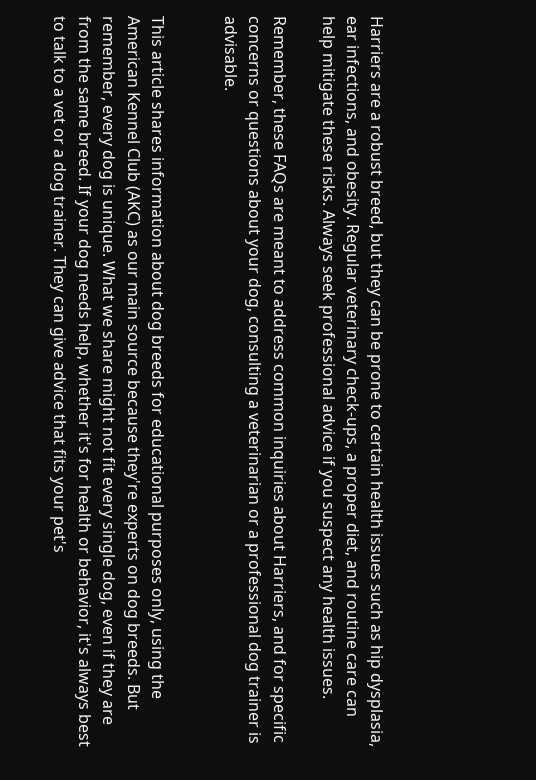Harriers are a robust breed, but they can be prone to certain health issues such as hip dysplasia, ear infections, and obesity. Regular veterinary check-ups, a proper diet, and routine care can help mitigate these risks. Always seek professional advice if you suspect any health issues.

Remember, these FAQs are meant to address common inquiries about Harriers, and for specific concerns or questions about your dog, consulting a veterinarian or a professional dog trainer is advisable.


This article shares information about dog breeds for educational purposes only, using the American Kennel Club (AKC) as our main source because they're experts on dog breeds. But remember, every dog is unique. What we share might not fit every single dog, even if they are from the same breed. If your dog needs help, whether it's for health or behavior, it's always best to talk to a vet or a dog trainer. They can give advice that fits your pet's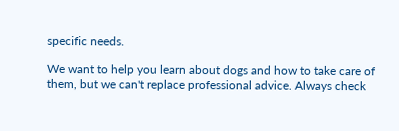specific needs.

We want to help you learn about dogs and how to take care of them, but we can't replace professional advice. Always check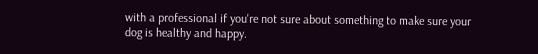with a professional if you're not sure about something to make sure your dog is healthy and happy.